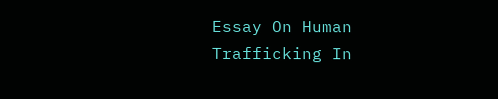Essay On Human Trafficking In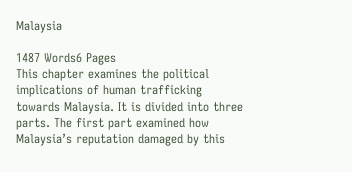Malaysia

1487 Words6 Pages
This chapter examines the political implications of human trafficking towards Malaysia. It is divided into three parts. The first part examined how Malaysia’s reputation damaged by this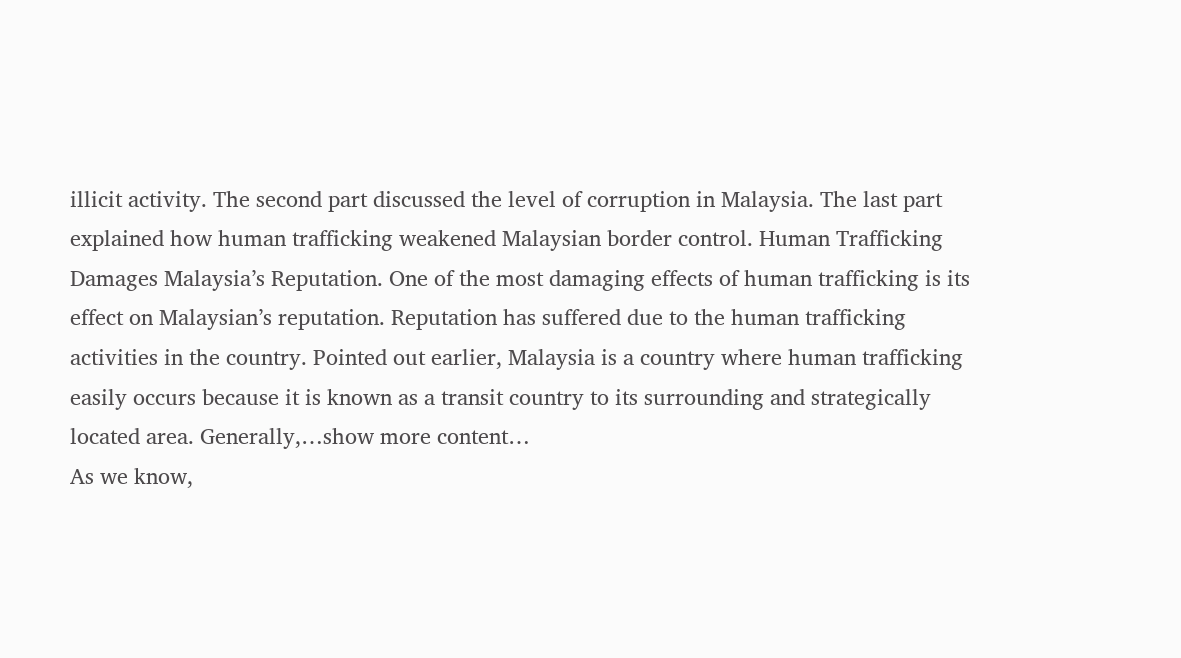illicit activity. The second part discussed the level of corruption in Malaysia. The last part explained how human trafficking weakened Malaysian border control. Human Trafficking Damages Malaysia’s Reputation. One of the most damaging effects of human trafficking is its effect on Malaysian’s reputation. Reputation has suffered due to the human trafficking activities in the country. Pointed out earlier, Malaysia is a country where human trafficking easily occurs because it is known as a transit country to its surrounding and strategically located area. Generally,…show more content…
As we know,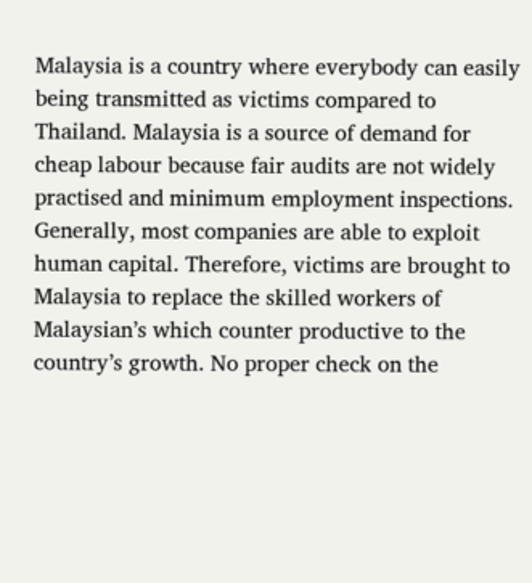Malaysia is a country where everybody can easily being transmitted as victims compared to Thailand. Malaysia is a source of demand for cheap labour because fair audits are not widely practised and minimum employment inspections. Generally, most companies are able to exploit human capital. Therefore, victims are brought to Malaysia to replace the skilled workers of Malaysian’s which counter productive to the country’s growth. No proper check on the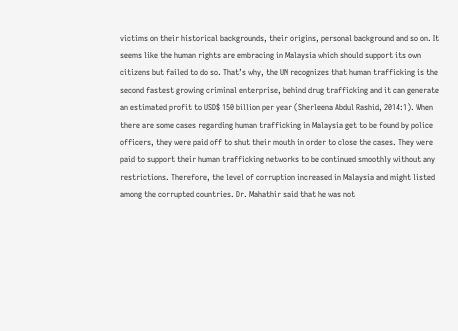victims on their historical backgrounds, their origins, personal background and so on. It seems like the human rights are embracing in Malaysia which should support its own citizens but failed to do so. That’s why, the UN recognizes that human trafficking is the second fastest growing criminal enterprise, behind drug trafficking and it can generate an estimated profit to USD$ 150 billion per year (Sherleena Abdul Rashid, 2014:1). When there are some cases regarding human trafficking in Malaysia get to be found by police officers, they were paid off to shut their mouth in order to close the cases. They were paid to support their human trafficking networks to be continued smoothly without any restrictions. Therefore, the level of corruption increased in Malaysia and might listed among the corrupted countries. Dr. Mahathir said that he was not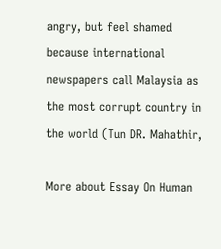angry, but feel shamed because international newspapers call Malaysia as the most corrupt country in the world (Tun DR. Mahathir,

More about Essay On Human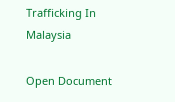Trafficking In Malaysia

Open Document